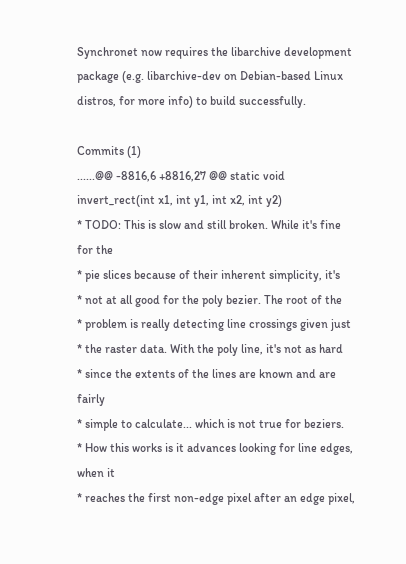Synchronet now requires the libarchive development package (e.g. libarchive-dev on Debian-based Linux distros, for more info) to build successfully.

Commits (1)
......@@ -8816,6 +8816,27 @@ static void invert_rect(int x1, int y1, int x2, int y2)
* TODO: This is slow and still broken. While it's fine for the
* pie slices because of their inherent simplicity, it's
* not at all good for the poly bezier. The root of the
* problem is really detecting line crossings given just
* the raster data. With the poly line, it's not as hard
* since the extents of the lines are known and are fairly
* simple to calculate... which is not true for beziers.
* How this works is it advances looking for line edges, when it
* reaches the first non-edge pixel after an edge pixel,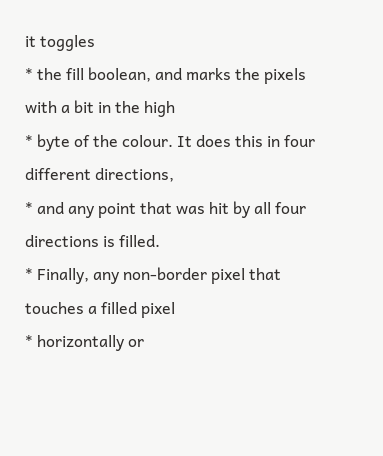it toggles
* the fill boolean, and marks the pixels with a bit in the high
* byte of the colour. It does this in four different directions,
* and any point that was hit by all four directions is filled.
* Finally, any non-border pixel that touches a filled pixel
* horizontally or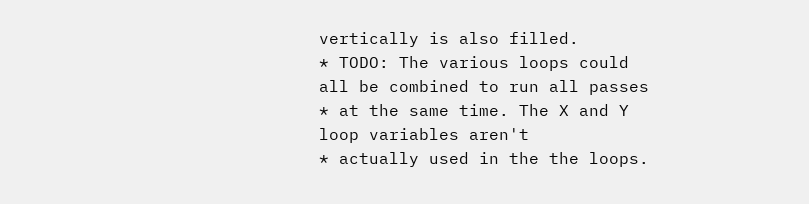vertically is also filled.
* TODO: The various loops could all be combined to run all passes
* at the same time. The X and Y loop variables aren't
* actually used in the the loops.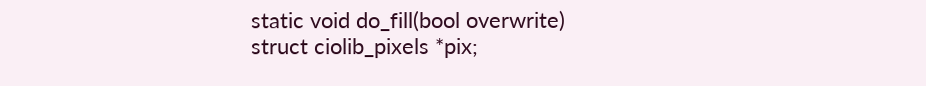static void do_fill(bool overwrite)
struct ciolib_pixels *pix;